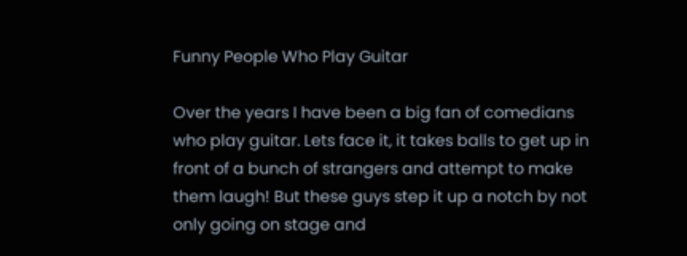Funny People Who Play Guitar

Over the years I have been a big fan of comedians who play guitar. Lets face it, it takes balls to get up in front of a bunch of strangers and attempt to make them laugh! But these guys step it up a notch by not only going on stage and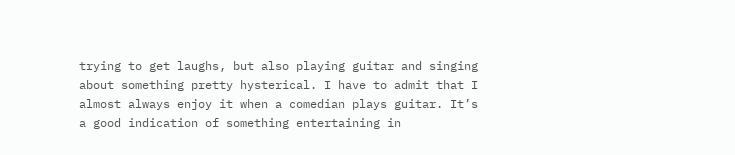trying to get laughs, but also playing guitar and singing about something pretty hysterical. I have to admit that I almost always enjoy it when a comedian plays guitar. It’s a good indication of something entertaining in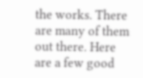the works. There are many of them out there. Here are a few good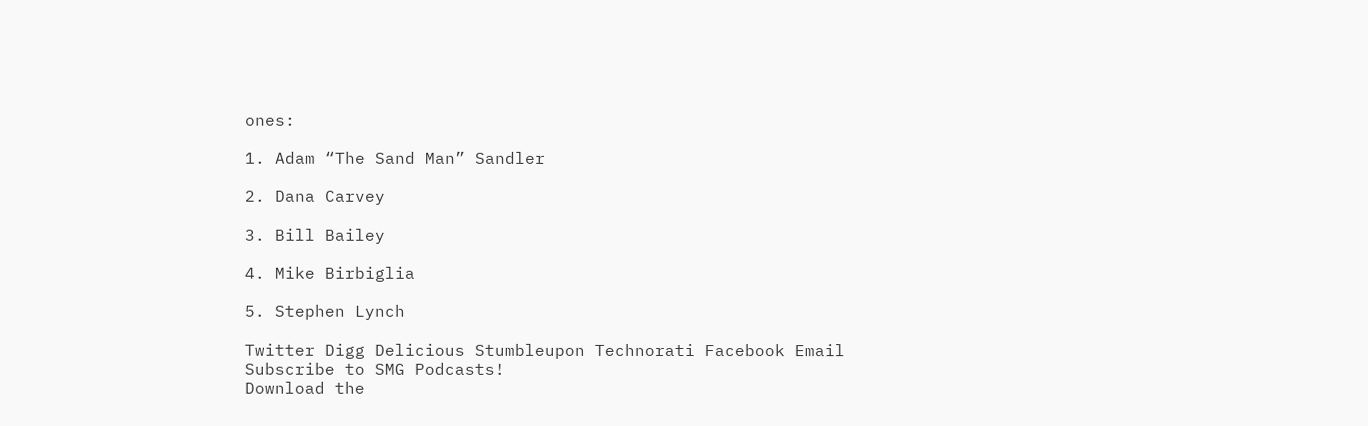ones:

1. Adam “The Sand Man” Sandler

2. Dana Carvey

3. Bill Bailey

4. Mike Birbiglia

5. Stephen Lynch

Twitter Digg Delicious Stumbleupon Technorati Facebook Email
Subscribe to SMG Podcasts!
Download the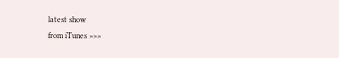latest show
from iTunes >>>